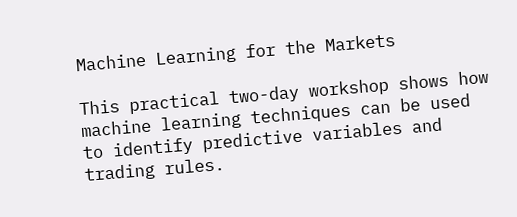Machine Learning for the Markets

This practical two-day workshop shows how machine learning techniques can be used to identify predictive variables and trading rules.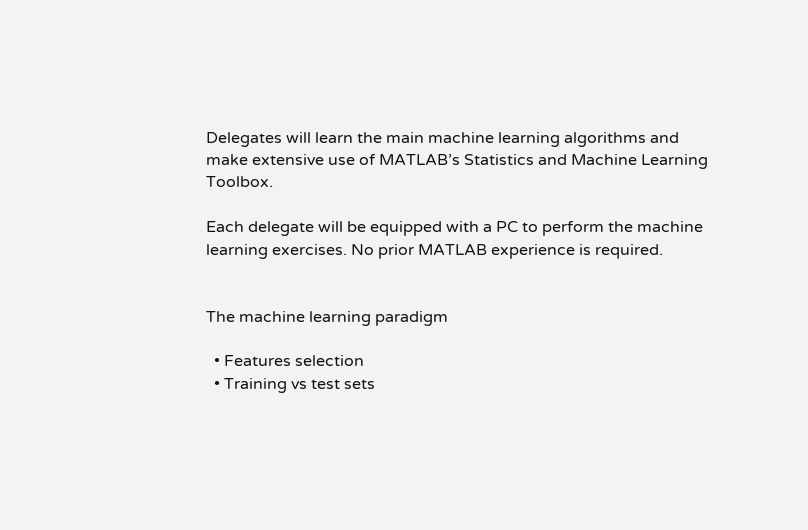Delegates will learn the main machine learning algorithms and make extensive use of MATLAB’s Statistics and Machine Learning Toolbox.

Each delegate will be equipped with a PC to perform the machine learning exercises. No prior MATLAB experience is required.


The machine learning paradigm

  • Features selection
  • Training vs test sets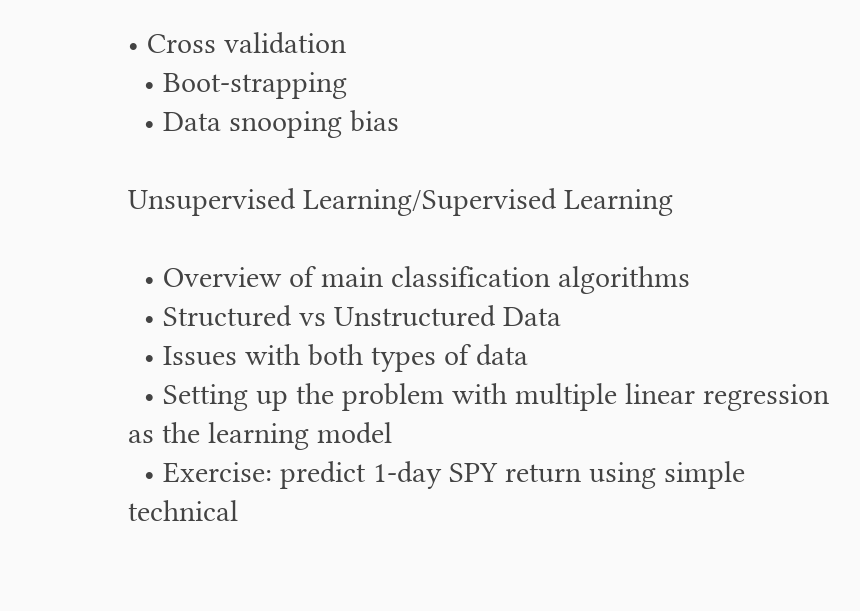• Cross validation
  • Boot-strapping
  • Data snooping bias

Unsupervised Learning/Supervised Learning

  • Overview of main classification algorithms
  • Structured vs Unstructured Data
  • Issues with both types of data
  • Setting up the problem with multiple linear regression as the learning model
  • Exercise: predict 1-day SPY return using simple technical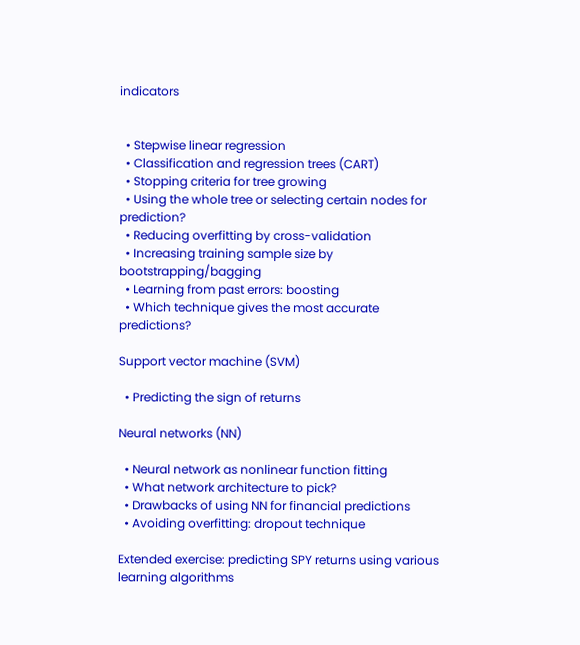indicators


  • Stepwise linear regression
  • Classification and regression trees (CART)
  • Stopping criteria for tree growing
  • Using the whole tree or selecting certain nodes for prediction?
  • Reducing overfitting by cross-validation
  • Increasing training sample size by bootstrapping/bagging
  • Learning from past errors: boosting
  • Which technique gives the most accurate predictions?

Support vector machine (SVM)

  • Predicting the sign of returns

Neural networks (NN)

  • Neural network as nonlinear function fitting
  • What network architecture to pick?
  • Drawbacks of using NN for financial predictions
  • Avoiding overfitting: dropout technique

Extended exercise: predicting SPY returns using various learning algorithms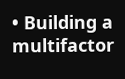• Building a multifactor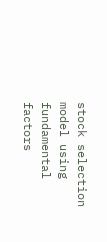stock selection model using fundamental factors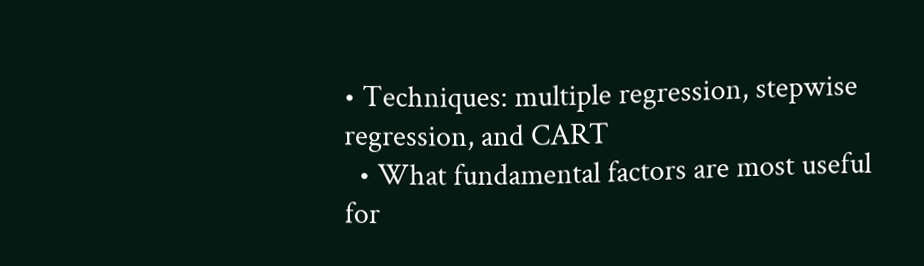• Techniques: multiple regression, stepwise regression, and CART
  • What fundamental factors are most useful for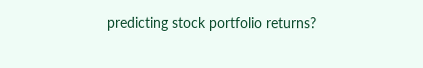predicting stock portfolio returns?